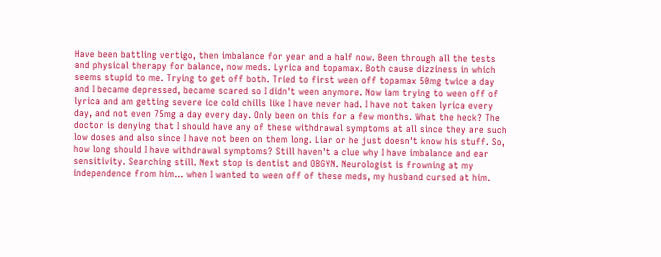Have been battling vertigo, then imbalance for year and a half now. Been through all the tests and physical therapy for balance, now meds. Lyrica and topamax. Both cause dizziness in which seems stupid to me. Trying to get off both. Tried to first ween off topamax 50mg twice a day and I became depressed, became scared so I didn't ween anymore. Now iam trying to ween off of lyrica and am getting severe ice cold chills like I have never had. I have not taken lyrica every day, and not even 75mg a day every day. Only been on this for a few months. What the heck? The doctor is denying that I should have any of these withdrawal symptoms at all since they are such low doses and also since I have not been on them long. Liar or he just doesn't know his stuff. So, how long should I have withdrawal symptoms? Still haven't a clue why I have imbalance and ear sensitivity. Searching still. Next stop is dentist and OBGYN. Neurologist is frowning at my independence from him... when I wanted to ween off of these meds, my husband cursed at him.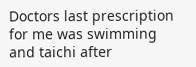Doctors last prescription for me was swimming and taichi after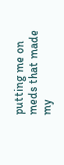putting me on meds that made my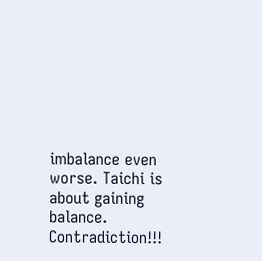imbalance even worse. Taichi is about gaining balance. Contradiction!!!